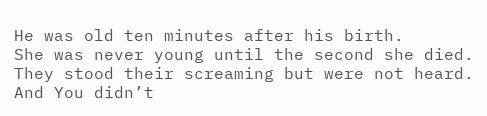He was old ten minutes after his birth.
She was never young until the second she died.
They stood their screaming but were not heard.
And You didn’t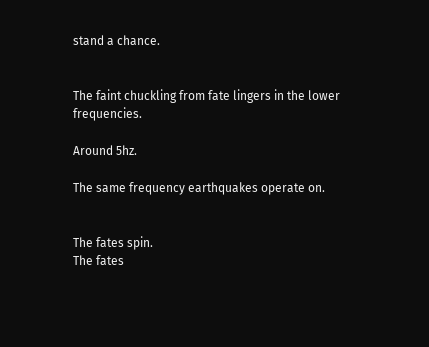stand a chance.


The faint chuckling from fate lingers in the lower frequencies.

Around 5hz.

The same frequency earthquakes operate on.


The fates spin.
The fates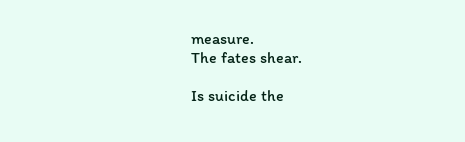measure.
The fates shear.

Is suicide the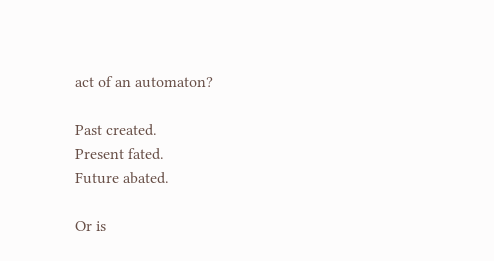act of an automaton?

Past created.
Present fated.
Future abated.

Or is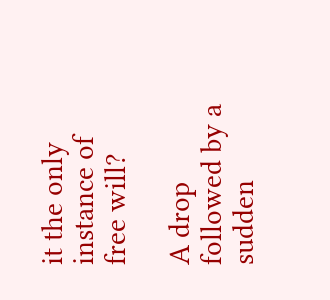it the only instance of free will?

A drop followed by a sudden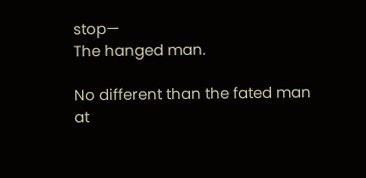stop—
The hanged man.

No different than the fated man
at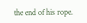the end of his rope.